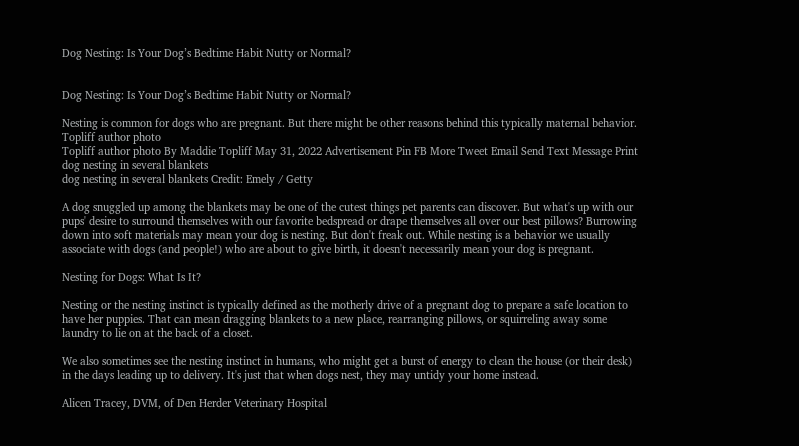Dog Nesting: Is Your Dog’s Bedtime Habit Nutty or Normal?


Dog Nesting: Is Your Dog’s Bedtime Habit Nutty or Normal?

Nesting is common for dogs who are pregnant. But there might be other reasons behind this typically maternal behavior. Topliff author photo
Topliff author photo By Maddie Topliff May 31, 2022 Advertisement Pin FB More Tweet Email Send Text Message Print dog nesting in several blankets
dog nesting in several blankets Credit: Emely / Getty

A dog snuggled up among the blankets may be one of the cutest things pet parents can discover. But what's up with our pups' desire to surround themselves with our favorite bedspread or drape themselves all over our best pillows? Burrowing down into soft materials may mean your dog is nesting. But don't freak out. While nesting is a behavior we usually associate with dogs (and people!) who are about to give birth, it doesn't necessarily mean your dog is pregnant.

Nesting for Dogs: What Is It?

Nesting or the nesting instinct is typically defined as the motherly drive of a pregnant dog to prepare a safe location to have her puppies. That can mean dragging blankets to a new place, rearranging pillows, or squirreling away some laundry to lie on at the back of a closet.

We also sometimes see the nesting instinct in humans, who might get a burst of energy to clean the house (or their desk) in the days leading up to delivery. It's just that when dogs nest, they may untidy your home instead.

Alicen Tracey, DVM, of Den Herder Veterinary Hospital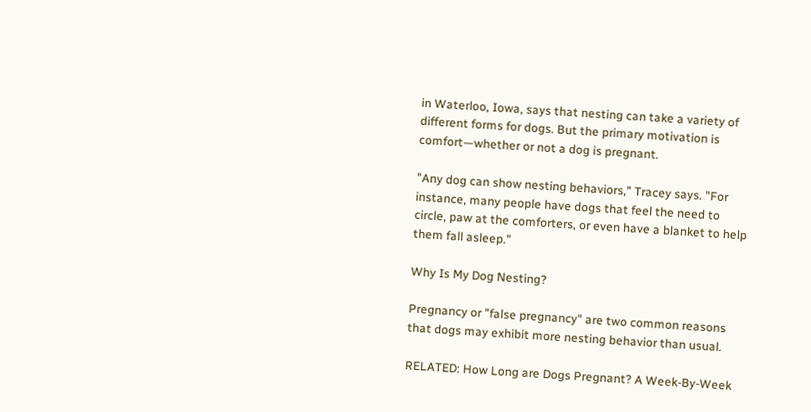in Waterloo, Iowa, says that nesting can take a variety of different forms for dogs. But the primary motivation is comfort—whether or not a dog is pregnant.

"Any dog can show nesting behaviors," Tracey says. "For instance, many people have dogs that feel the need to circle, paw at the comforters, or even have a blanket to help them fall asleep."

Why Is My Dog Nesting?

Pregnancy or "false pregnancy" are two common reasons that dogs may exhibit more nesting behavior than usual.

RELATED: How Long are Dogs Pregnant? A Week-By-Week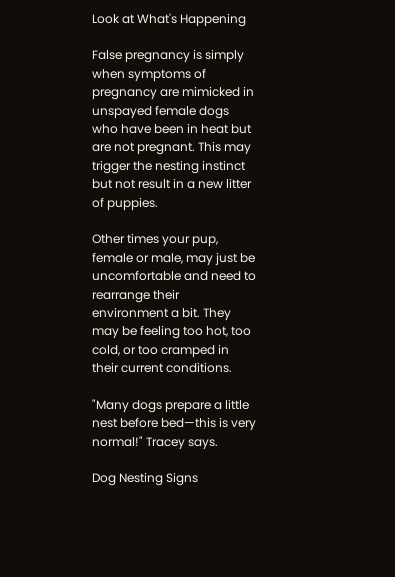Look at What's Happening

False pregnancy is simply when symptoms of pregnancy are mimicked in unspayed female dogs who have been in heat but are not pregnant. This may trigger the nesting instinct but not result in a new litter of puppies.

Other times your pup, female or male, may just be uncomfortable and need to rearrange their environment a bit. They may be feeling too hot, too cold, or too cramped in their current conditions.

"Many dogs prepare a little nest before bed—this is very normal!" Tracey says.

Dog Nesting Signs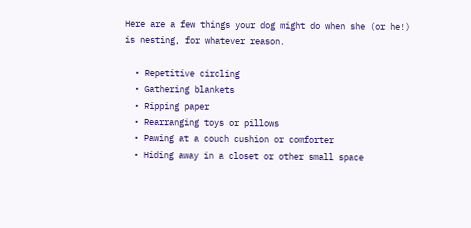Here are a few things your dog might do when she (or he!) is nesting, for whatever reason.

  • Repetitive circling
  • Gathering blankets
  • Ripping paper
  • Rearranging toys or pillows
  • Pawing at a couch cushion or comforter
  • Hiding away in a closet or other small space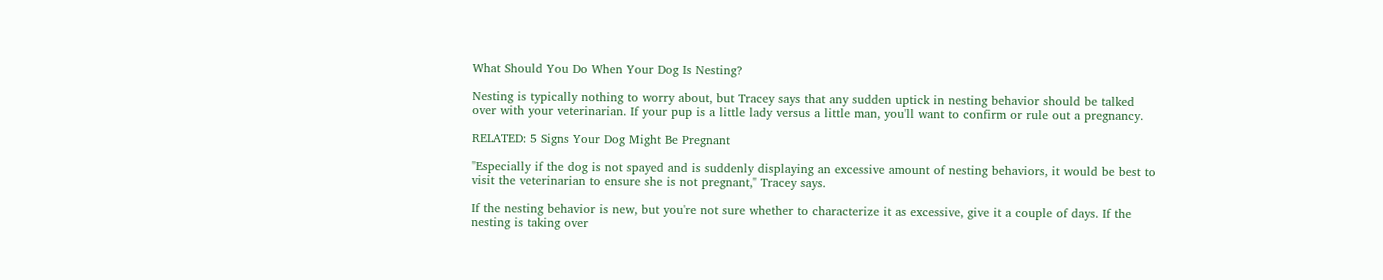What Should You Do When Your Dog Is Nesting?

Nesting is typically nothing to worry about, but Tracey says that any sudden uptick in nesting behavior should be talked over with your veterinarian. If your pup is a little lady versus a little man, you'll want to confirm or rule out a pregnancy.

RELATED: 5 Signs Your Dog Might Be Pregnant

"Especially if the dog is not spayed and is suddenly displaying an excessive amount of nesting behaviors, it would be best to visit the veterinarian to ensure she is not pregnant," Tracey says.

If the nesting behavior is new, but you're not sure whether to characterize it as excessive, give it a couple of days. If the nesting is taking over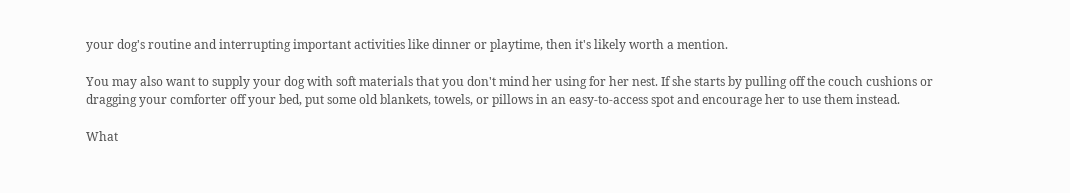your dog's routine and interrupting important activities like dinner or playtime, then it's likely worth a mention.

You may also want to supply your dog with soft materials that you don't mind her using for her nest. If she starts by pulling off the couch cushions or dragging your comforter off your bed, put some old blankets, towels, or pillows in an easy-to-access spot and encourage her to use them instead.

What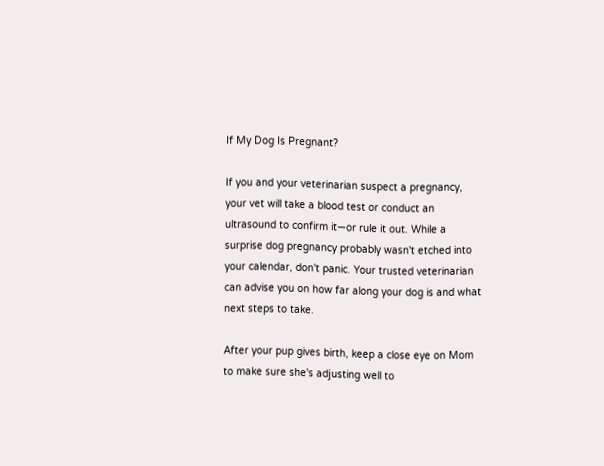If My Dog Is Pregnant?

If you and your veterinarian suspect a pregnancy, your vet will take a blood test or conduct an ultrasound to confirm it—or rule it out. While a surprise dog pregnancy probably wasn't etched into your calendar, don't panic. Your trusted veterinarian can advise you on how far along your dog is and what next steps to take.

After your pup gives birth, keep a close eye on Mom to make sure she's adjusting well to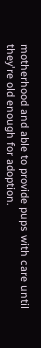motherhood and able to provide pups with care until they're old enough for adoption.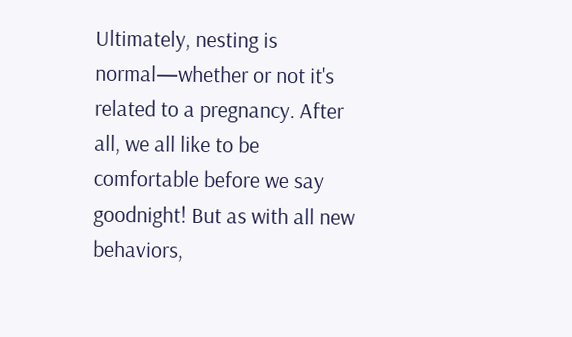Ultimately, nesting is normal—whether or not it's related to a pregnancy. After all, we all like to be comfortable before we say goodnight! But as with all new behaviors,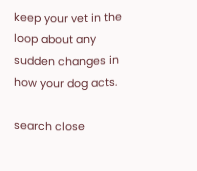keep your vet in the loop about any sudden changes in how your dog acts.

search close